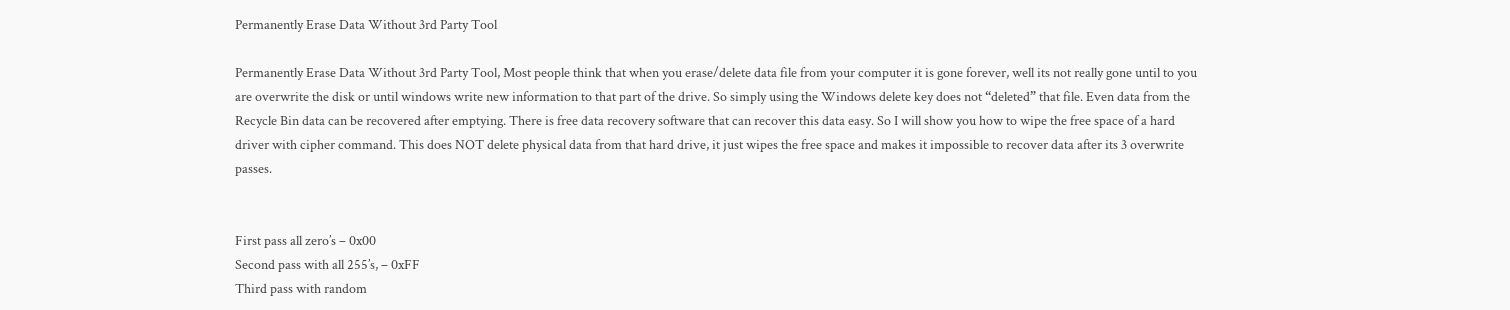Permanently Erase Data Without 3rd Party Tool

Permanently Erase Data Without 3rd Party Tool, Most people think that when you erase/delete data file from your computer it is gone forever, well its not really gone until to you are overwrite the disk or until windows write new information to that part of the drive. So simply using the Windows delete key does not “deleted” that file. Even data from the Recycle Bin data can be recovered after emptying. There is free data recovery software that can recover this data easy. So I will show you how to wipe the free space of a hard driver with cipher command. This does NOT delete physical data from that hard drive, it just wipes the free space and makes it impossible to recover data after its 3 overwrite passes.


First pass all zero’s – 0x00
Second pass with all 255’s, – 0xFF
Third pass with random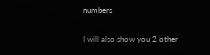numbers

I will also show you 2 other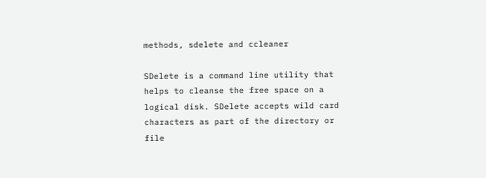methods, sdelete and ccleaner

SDelete is a command line utility that helps to cleanse the free space on a logical disk. SDelete accepts wild card characters as part of the directory or file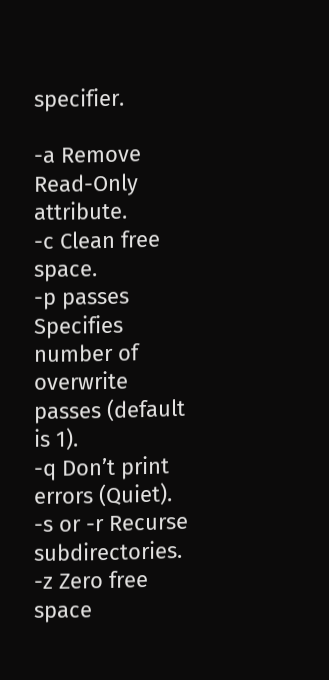specifier.

-a Remove Read-Only attribute.
-c Clean free space.
-p passes Specifies number of overwrite passes (default is 1).
-q Don’t print errors (Quiet).
-s or -r Recurse subdirectories.
-z Zero free space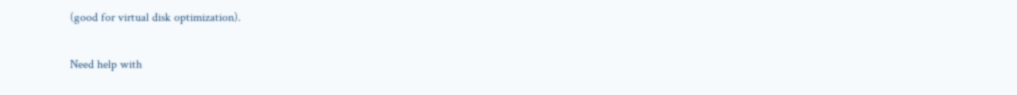(good for virtual disk optimization).

Need help with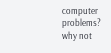computer problems? why not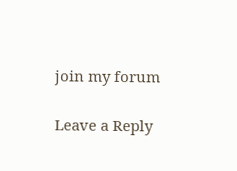join my forum

Leave a Reply